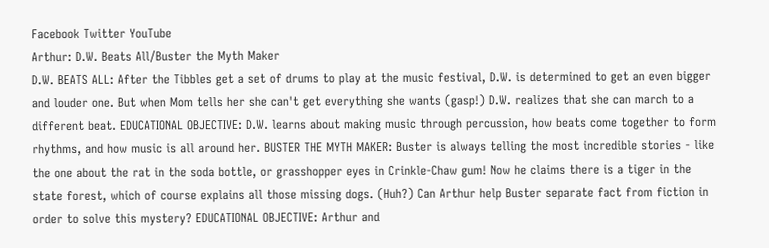Facebook Twitter YouTube
Arthur: D.W. Beats All/Buster the Myth Maker
D.W. BEATS ALL: After the Tibbles get a set of drums to play at the music festival, D.W. is determined to get an even bigger and louder one. But when Mom tells her she can't get everything she wants (gasp!) D.W. realizes that she can march to a different beat. EDUCATIONAL OBJECTIVE: D.W. learns about making music through percussion, how beats come together to form rhythms, and how music is all around her. BUSTER THE MYTH MAKER: Buster is always telling the most incredible stories - like the one about the rat in the soda bottle, or grasshopper eyes in Crinkle-Chaw gum! Now he claims there is a tiger in the state forest, which of course explains all those missing dogs. (Huh?) Can Arthur help Buster separate fact from fiction in order to solve this mystery? EDUCATIONAL OBJECTIVE: Arthur and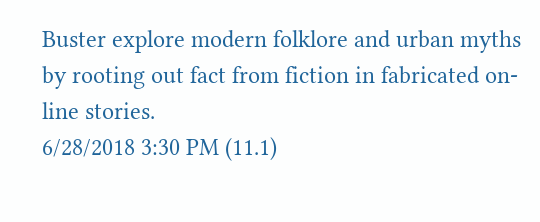Buster explore modern folklore and urban myths by rooting out fact from fiction in fabricated on-line stories.
6/28/2018 3:30 PM (11.1)